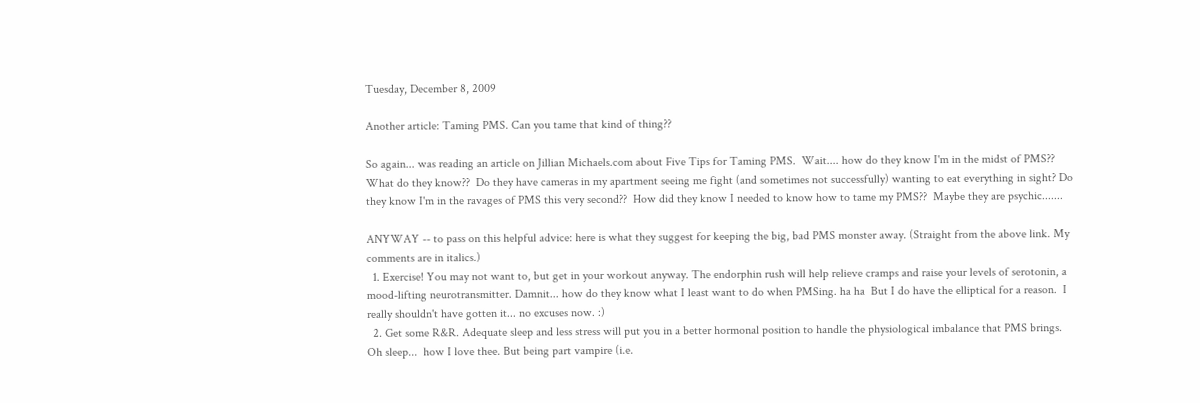Tuesday, December 8, 2009

Another article: Taming PMS. Can you tame that kind of thing??

So again... was reading an article on Jillian Michaels.com about Five Tips for Taming PMS.  Wait.... how do they know I'm in the midst of PMS??  What do they know??  Do they have cameras in my apartment seeing me fight (and sometimes not successfully) wanting to eat everything in sight? Do they know I'm in the ravages of PMS this very second??  How did they know I needed to know how to tame my PMS??  Maybe they are psychic.......

ANYWAY -- to pass on this helpful advice: here is what they suggest for keeping the big, bad PMS monster away. (Straight from the above link. My comments are in italics.)
  1. Exercise! You may not want to, but get in your workout anyway. The endorphin rush will help relieve cramps and raise your levels of serotonin, a mood-lifting neurotransmitter. Damnit... how do they know what I least want to do when PMSing. ha ha  But I do have the elliptical for a reason.  I really shouldn't have gotten it... no excuses now. :)
  2. Get some R&R. Adequate sleep and less stress will put you in a better hormonal position to handle the physiological imbalance that PMS brings.  Oh sleep...  how I love thee. But being part vampire (i.e.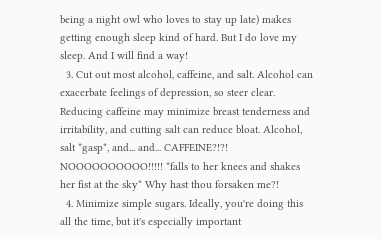being a night owl who loves to stay up late) makes getting enough sleep kind of hard. But I do love my sleep. And I will find a way!
  3. Cut out most alcohol, caffeine, and salt. Alcohol can exacerbate feelings of depression, so steer clear. Reducing caffeine may minimize breast tenderness and irritability, and cutting salt can reduce bloat. Alcohol, salt *gasp*, and... and... CAFFEINE?!?! NOOOOOOOOOO!!!!! *falls to her knees and shakes her fist at the sky* Why hast thou forsaken me?!
  4. Minimize simple sugars. Ideally, you're doing this all the time, but it's especially important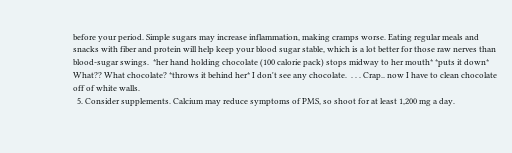before your period. Simple sugars may increase inflammation, making cramps worse. Eating regular meals and snacks with fiber and protein will help keep your blood sugar stable, which is a lot better for those raw nerves than blood-sugar swings.  *her hand holding chocolate (100 calorie pack) stops midway to her mouth* *puts it down*  What?? What chocolate? *throws it behind her* I don't see any chocolate.  . . . Crap.. now I have to clean chocolate off of white walls.
  5. Consider supplements. Calcium may reduce symptoms of PMS, so shoot for at least 1,200 mg a day.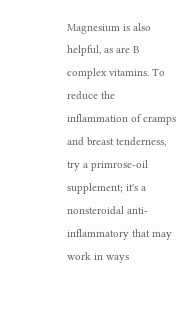Magnesium is also helpful, as are B complex vitamins. To reduce the inflammation of cramps and breast tenderness, try a primrose-oil supplement; it's a nonsteroidal anti-inflammatory that may work in ways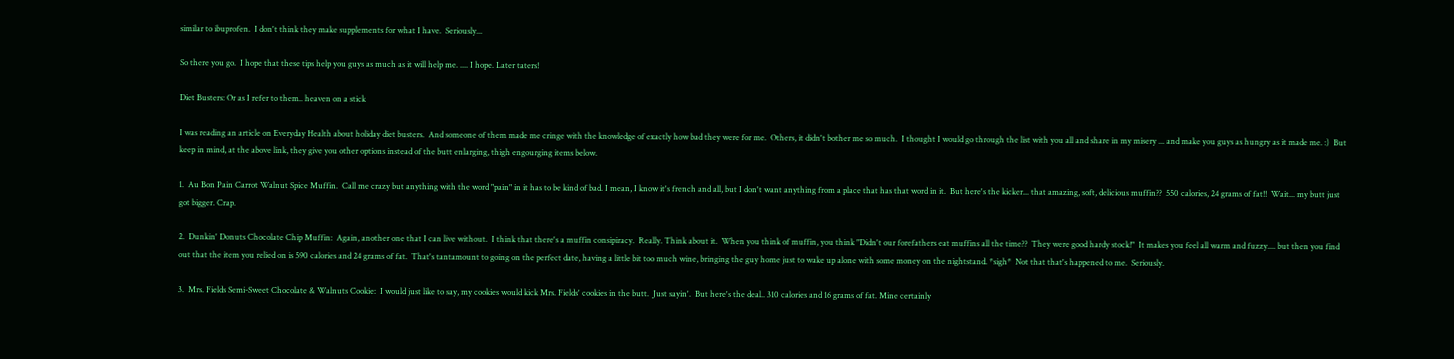similar to ibuprofen.  I don't think they make supplements for what I have.  Seriously...

So there you go.  I hope that these tips help you guys as much as it will help me. .... I hope. Later taters!

Diet Busters: Or as I refer to them.. heaven on a stick

I was reading an article on Everyday Health about holiday diet busters.  And someone of them made me cringe with the knowledge of exactly how bad they were for me.  Others, it didn't bother me so much.  I thought I would go through the list with you all and share in my misery ... and make you guys as hungry as it made me. :)  But keep in mind, at the above link, they give you other options instead of the butt enlarging, thigh engourging items below.

1.  Au Bon Pain Carrot Walnut Spice Muffin.  Call me crazy but anything with the word "pain" in it has to be kind of bad. I mean, I know it's french and all, but I don't want anything from a place that has that word in it.  But here's the kicker... that amazing, soft, delicious muffin??  550 calories, 24 grams of fat!!  Wait... my butt just got bigger. Crap.

2.  Dunkin' Donuts Chocolate Chip Muffin:  Again, another one that I can live without.  I think that there's a muffin consipiracy.  Really. Think about it.  When you think of muffin, you think "Didn't our forefathers eat muffins all the time??  They were good hardy stock!"  It makes you feel all warm and fuzzy.... but then you find out that the item you relied on is 590 calories and 24 grams of fat.  That's tantamount to going on the perfect date, having a little bit too much wine, bringing the guy home just to wake up alone with some money on the nightstand. *sigh*  Not that that's happened to me.  Seriously.

3.  Mrs. Fields Semi-Sweet Chocolate & Walnuts Cookie:  I would just like to say, my cookies would kick Mrs. Fields' cookies in the butt.  Just sayin'.  But here's the deal.. 310 calories and 16 grams of fat. Mine certainly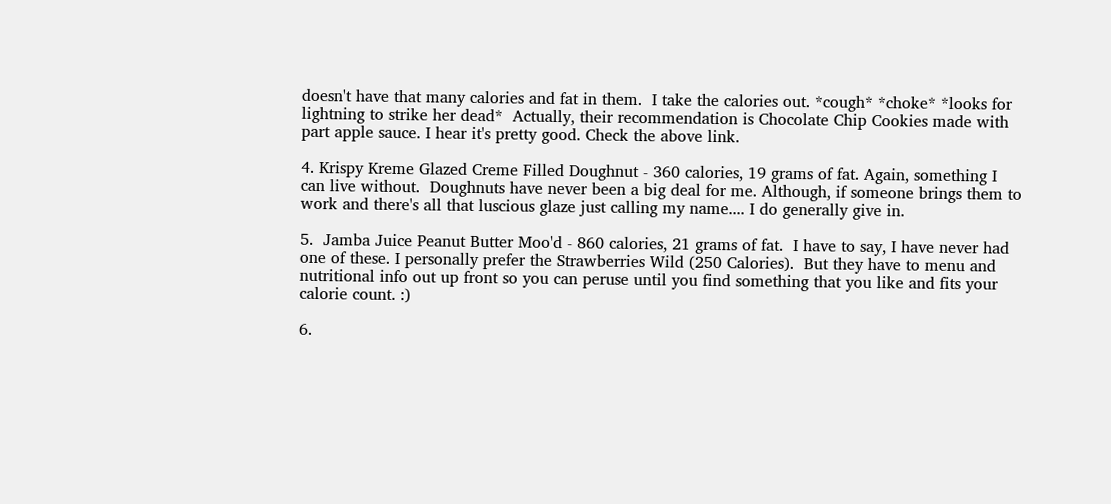doesn't have that many calories and fat in them.  I take the calories out. *cough* *choke* *looks for lightning to strike her dead*  Actually, their recommendation is Chocolate Chip Cookies made with part apple sauce. I hear it's pretty good. Check the above link.

4. Krispy Kreme Glazed Creme Filled Doughnut - 360 calories, 19 grams of fat. Again, something I can live without.  Doughnuts have never been a big deal for me. Although, if someone brings them to work and there's all that luscious glaze just calling my name.... I do generally give in.

5.  Jamba Juice Peanut Butter Moo'd - 860 calories, 21 grams of fat.  I have to say, I have never had one of these. I personally prefer the Strawberries Wild (250 Calories).  But they have to menu and nutritional info out up front so you can peruse until you find something that you like and fits your calorie count. :)

6.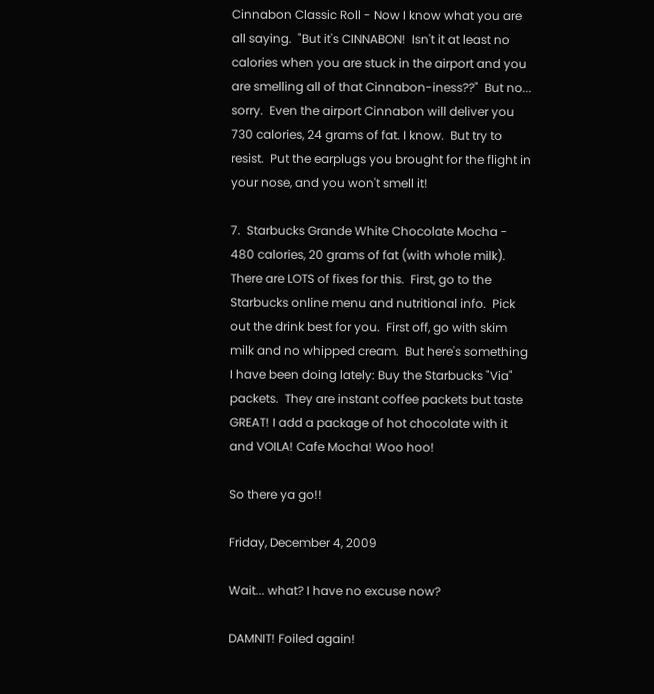Cinnabon Classic Roll - Now I know what you are all saying.  "But it's CINNABON!  Isn't it at least no calories when you are stuck in the airport and you are smelling all of that Cinnabon-iness??"  But no... sorry.  Even the airport Cinnabon will deliver you 730 calories, 24 grams of fat. I know.  But try to resist.  Put the earplugs you brought for the flight in your nose, and you won't smell it!

7.  Starbucks Grande White Chocolate Mocha - 480 calories, 20 grams of fat (with whole milk).  There are LOTS of fixes for this.  First, go to the Starbucks online menu and nutritional info.  Pick out the drink best for you.  First off, go with skim milk and no whipped cream.  But here's something I have been doing lately: Buy the Starbucks "Via" packets.  They are instant coffee packets but taste GREAT! I add a package of hot chocolate with it and VOILA! Cafe Mocha! Woo hoo!

So there ya go!!

Friday, December 4, 2009

Wait... what? I have no excuse now?

DAMNIT! Foiled again!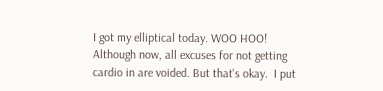I got my elliptical today. WOO HOO! Although now, all excuses for not getting cardio in are voided. But that's okay.  I put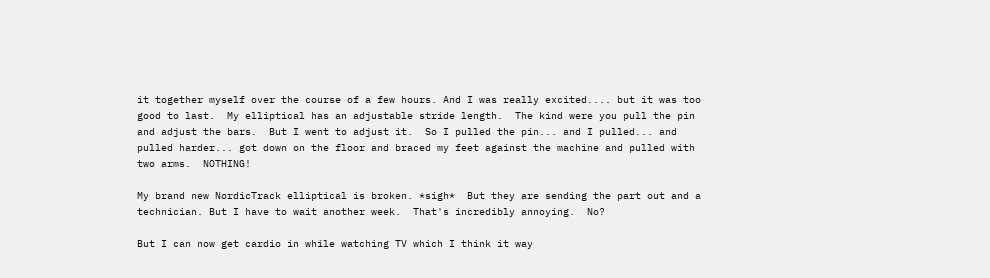it together myself over the course of a few hours. And I was really excited.... but it was too good to last.  My elliptical has an adjustable stride length.  The kind were you pull the pin and adjust the bars.  But I went to adjust it.  So I pulled the pin... and I pulled... and pulled harder... got down on the floor and braced my feet against the machine and pulled with two arms.  NOTHING!

My brand new NordicTrack elliptical is broken. *sigh*  But they are sending the part out and a technician. But I have to wait another week.  That's incredibly annoying.  No?

But I can now get cardio in while watching TV which I think it way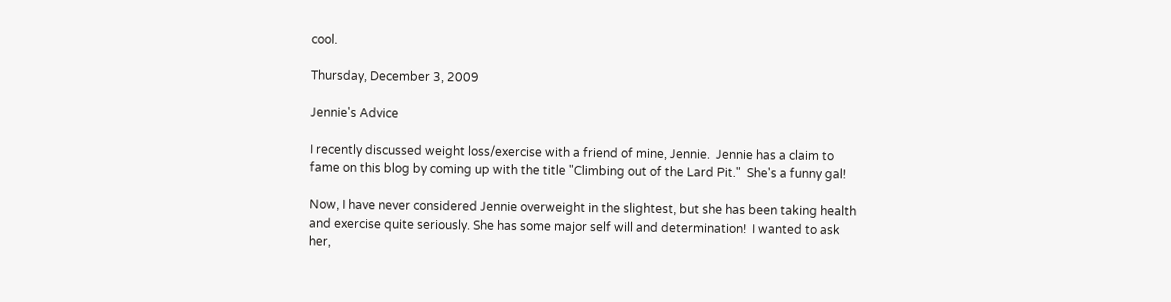cool.

Thursday, December 3, 2009

Jennie's Advice

I recently discussed weight loss/exercise with a friend of mine, Jennie.  Jennie has a claim to fame on this blog by coming up with the title "Climbing out of the Lard Pit."  She's a funny gal!

Now, I have never considered Jennie overweight in the slightest, but she has been taking health and exercise quite seriously. She has some major self will and determination!  I wanted to ask her,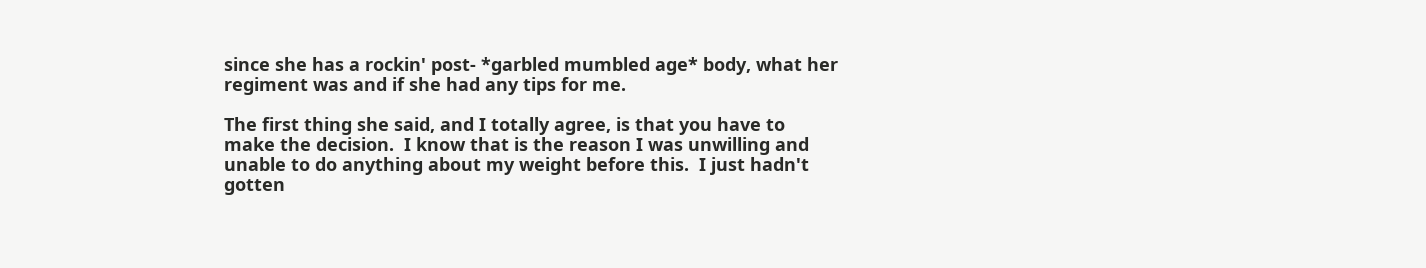since she has a rockin' post- *garbled mumbled age* body, what her regiment was and if she had any tips for me.

The first thing she said, and I totally agree, is that you have to make the decision.  I know that is the reason I was unwilling and unable to do anything about my weight before this.  I just hadn't gotten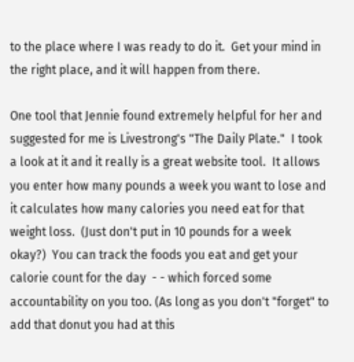to the place where I was ready to do it.  Get your mind in the right place, and it will happen from there.

One tool that Jennie found extremely helpful for her and suggested for me is Livestrong's "The Daily Plate."  I took a look at it and it really is a great website tool.  It allows you enter how many pounds a week you want to lose and it calculates how many calories you need eat for that weight loss.  (Just don't put in 10 pounds for a week okay?)  You can track the foods you eat and get your calorie count for the day  - - which forced some accountability on you too. (As long as you don't "forget" to add that donut you had at this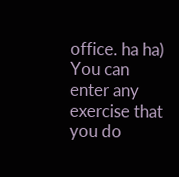office. ha ha) You can enter any exercise that you do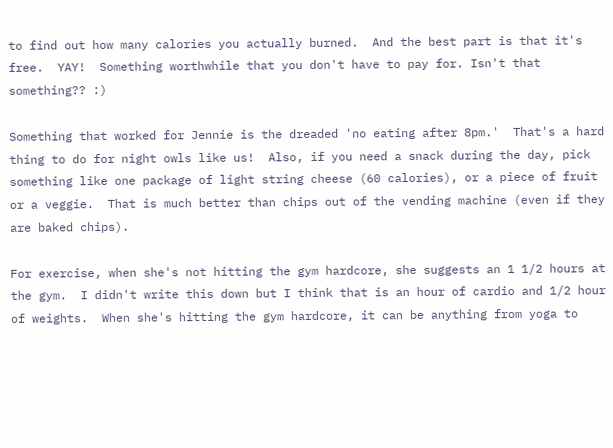to find out how many calories you actually burned.  And the best part is that it's free.  YAY!  Something worthwhile that you don't have to pay for. Isn't that something?? :)

Something that worked for Jennie is the dreaded 'no eating after 8pm.'  That's a hard thing to do for night owls like us!  Also, if you need a snack during the day, pick something like one package of light string cheese (60 calories), or a piece of fruit or a veggie.  That is much better than chips out of the vending machine (even if they are baked chips).

For exercise, when she's not hitting the gym hardcore, she suggests an 1 1/2 hours at the gym.  I didn't write this down but I think that is an hour of cardio and 1/2 hour of weights.  When she's hitting the gym hardcore, it can be anything from yoga to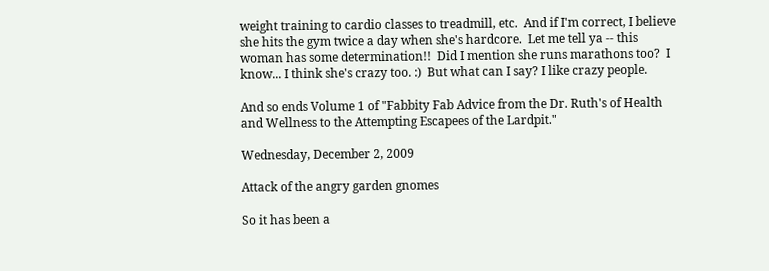weight training to cardio classes to treadmill, etc.  And if I'm correct, I believe she hits the gym twice a day when she's hardcore.  Let me tell ya -- this woman has some determination!!  Did I mention she runs marathons too?  I know... I think she's crazy too. :)  But what can I say? I like crazy people.

And so ends Volume 1 of "Fabbity Fab Advice from the Dr. Ruth's of Health and Wellness to the Attempting Escapees of the Lardpit."

Wednesday, December 2, 2009

Attack of the angry garden gnomes

So it has been a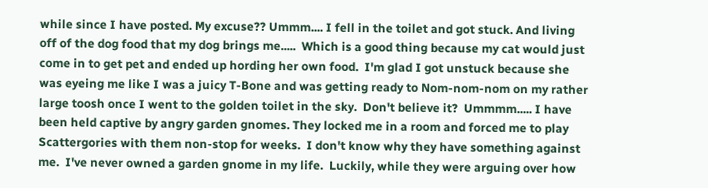while since I have posted. My excuse?? Ummm.... I fell in the toilet and got stuck. And living off of the dog food that my dog brings me.....  Which is a good thing because my cat would just come in to get pet and ended up hording her own food.  I'm glad I got unstuck because she was eyeing me like I was a juicy T-Bone and was getting ready to Nom-nom-nom on my rather large toosh once I went to the golden toilet in the sky.  Don't believe it?  Ummmm..... I have been held captive by angry garden gnomes. They locked me in a room and forced me to play Scattergories with them non-stop for weeks.  I don't know why they have something against me.  I've never owned a garden gnome in my life.  Luckily, while they were arguing over how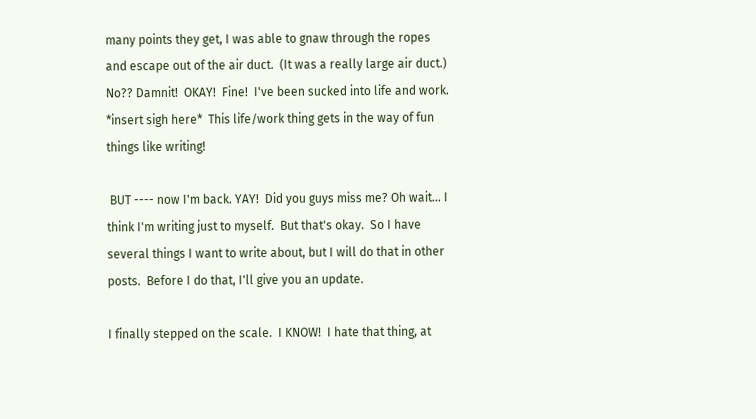many points they get, I was able to gnaw through the ropes and escape out of the air duct.  (It was a really large air duct.)  No?? Damnit!  OKAY!  Fine!  I've been sucked into life and work.  *insert sigh here*  This life/work thing gets in the way of fun things like writing!

 BUT ---- now I'm back. YAY!  Did you guys miss me? Oh wait... I think I'm writing just to myself.  But that's okay.  So I have several things I want to write about, but I will do that in other posts.  Before I do that, I'll give you an update.

I finally stepped on the scale.  I KNOW!  I hate that thing, at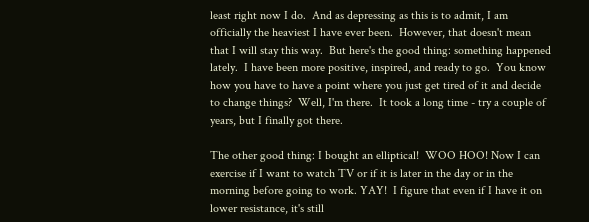least right now I do.  And as depressing as this is to admit, I am officially the heaviest I have ever been.  However, that doesn't mean that I will stay this way.  But here's the good thing: something happened lately.  I have been more positive, inspired, and ready to go.  You know how you have to have a point where you just get tired of it and decide to change things?  Well, I'm there.  It took a long time - try a couple of years, but I finally got there.

The other good thing: I bought an elliptical!  WOO HOO! Now I can exercise if I want to watch TV or if it is later in the day or in the morning before going to work. YAY!  I figure that even if I have it on lower resistance, it's still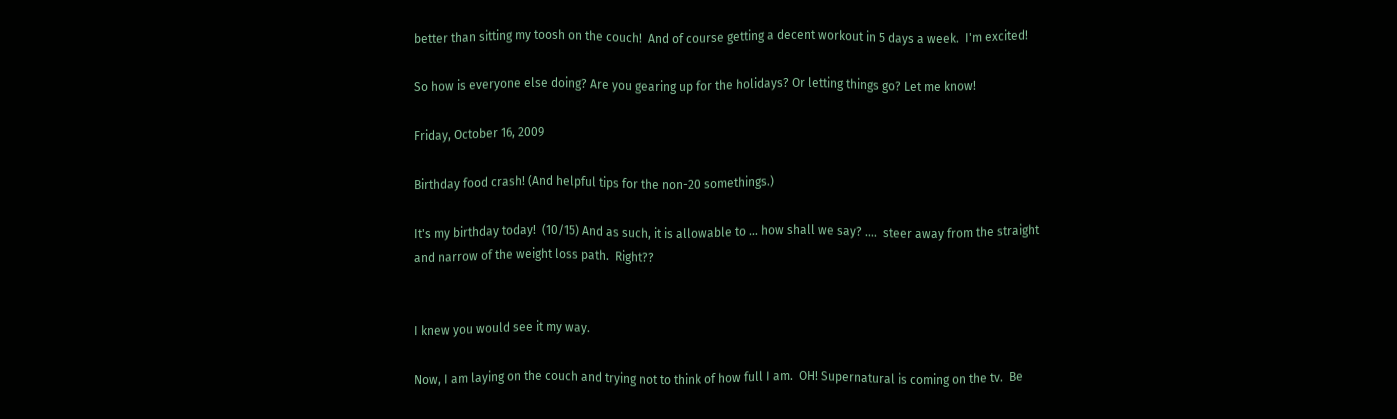better than sitting my toosh on the couch!  And of course getting a decent workout in 5 days a week.  I'm excited!

So how is everyone else doing? Are you gearing up for the holidays? Or letting things go? Let me know!

Friday, October 16, 2009

Birthday food crash! (And helpful tips for the non-20 somethings.)

It's my birthday today!  (10/15) And as such, it is allowable to ... how shall we say? ....  steer away from the straight and narrow of the weight loss path.  Right??


I knew you would see it my way.

Now, I am laying on the couch and trying not to think of how full I am.  OH! Supernatural is coming on the tv.  Be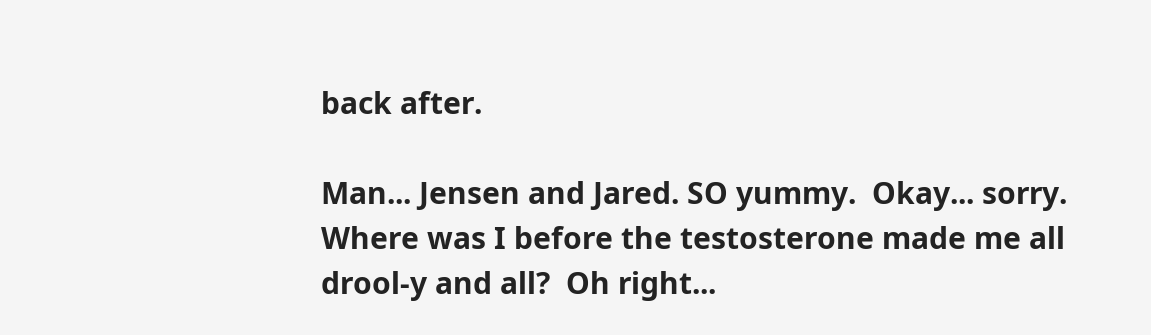back after.

Man... Jensen and Jared. SO yummy.  Okay... sorry.  Where was I before the testosterone made me all drool-y and all?  Oh right...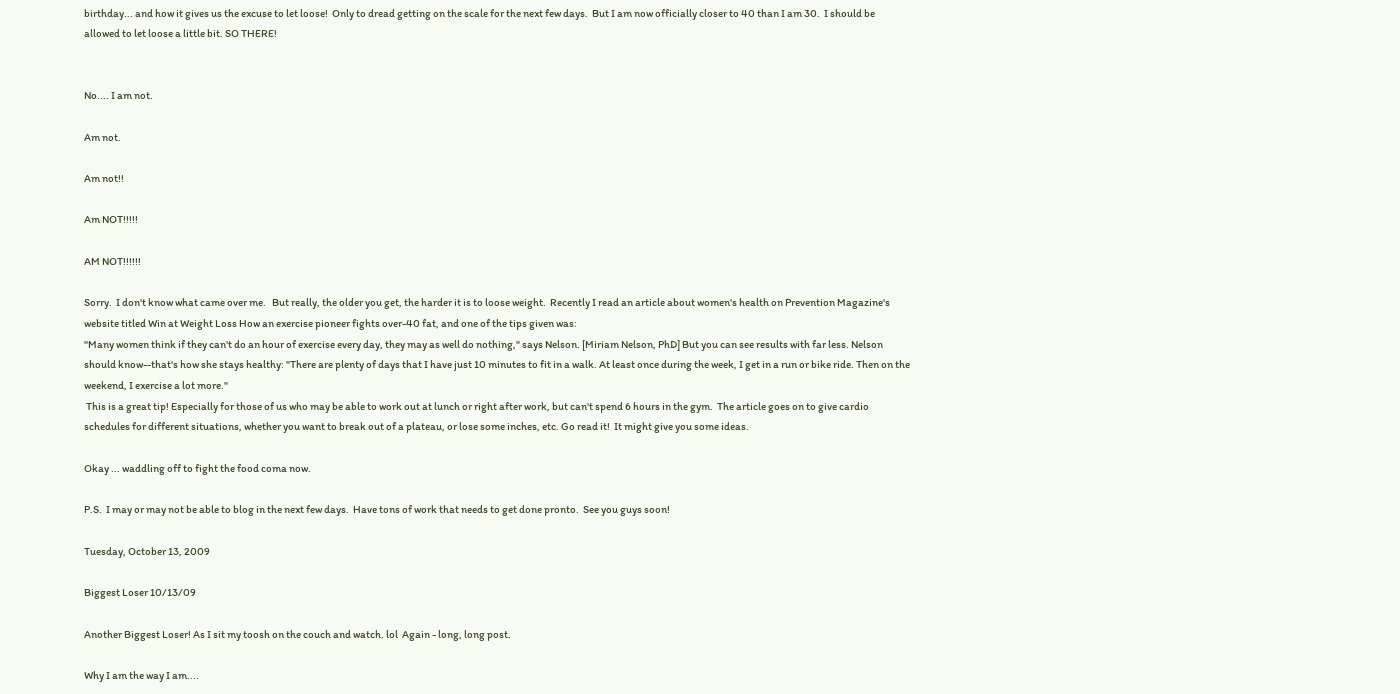birthday... and how it gives us the excuse to let loose!  Only to dread getting on the scale for the next few days.  But I am now officially closer to 40 than I am 30.  I should be allowed to let loose a little bit. SO THERE!


No.... I am not.

Am not.

Am not!!

Am NOT!!!!!

AM NOT!!!!!!

Sorry.  I don't know what came over me.   But really, the older you get, the harder it is to loose weight.  Recently I read an article about women's health on Prevention Magazine's website titled Win at Weight Loss How an exercise pioneer fights over-40 fat, and one of the tips given was:
"Many women think if they can't do an hour of exercise every day, they may as well do nothing," says Nelson. [Miriam Nelson, PhD] But you can see results with far less. Nelson should know--that's how she stays healthy: "There are plenty of days that I have just 10 minutes to fit in a walk. At least once during the week, I get in a run or bike ride. Then on the weekend, I exercise a lot more."
 This is a great tip! Especially for those of us who may be able to work out at lunch or right after work, but can't spend 6 hours in the gym.  The article goes on to give cardio schedules for different situations, whether you want to break out of a plateau, or lose some inches, etc. Go read it!  It might give you some ideas.

Okay ... waddling off to fight the food coma now.

P.S.  I may or may not be able to blog in the next few days.  Have tons of work that needs to get done pronto.  See you guys soon!

Tuesday, October 13, 2009

Biggest Loser 10/13/09

Another Biggest Loser! As I sit my toosh on the couch and watch. lol  Again - long, long post.

Why I am the way I am....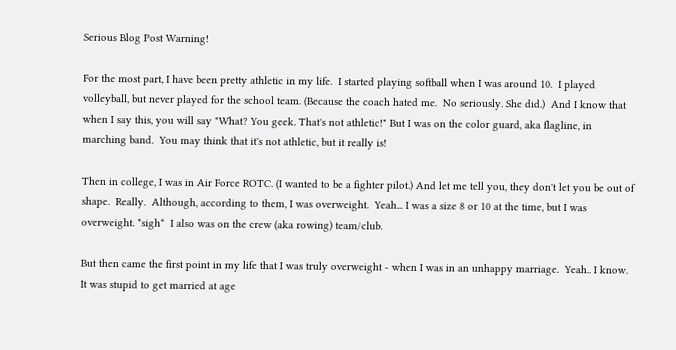Serious Blog Post Warning!

For the most part, I have been pretty athletic in my life.  I started playing softball when I was around 10.  I played volleyball, but never played for the school team. (Because the coach hated me.  No seriously. She did.)  And I know that when I say this, you will say "What? You geek. That's not athletic!" But I was on the color guard, aka flagline, in marching band.  You may think that it's not athletic, but it really is!

Then in college, I was in Air Force ROTC. (I wanted to be a fighter pilot.) And let me tell you, they don't let you be out of shape.  Really.  Although, according to them, I was overweight.  Yeah... I was a size 8 or 10 at the time, but I was overweight. *sigh*  I also was on the crew (aka rowing) team/club.

But then came the first point in my life that I was truly overweight - when I was in an unhappy marriage.  Yeah.. I know.  It was stupid to get married at age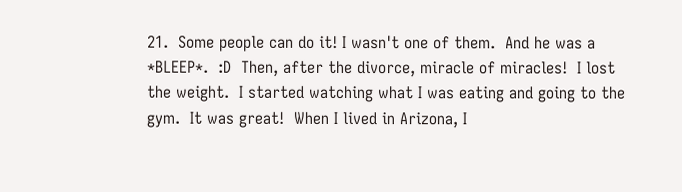21.  Some people can do it! I wasn't one of them.  And he was a *BLEEP*.  :D  Then, after the divorce, miracle of miracles!  I lost the weight.  I started watching what I was eating and going to the gym.  It was great!  When I lived in Arizona, I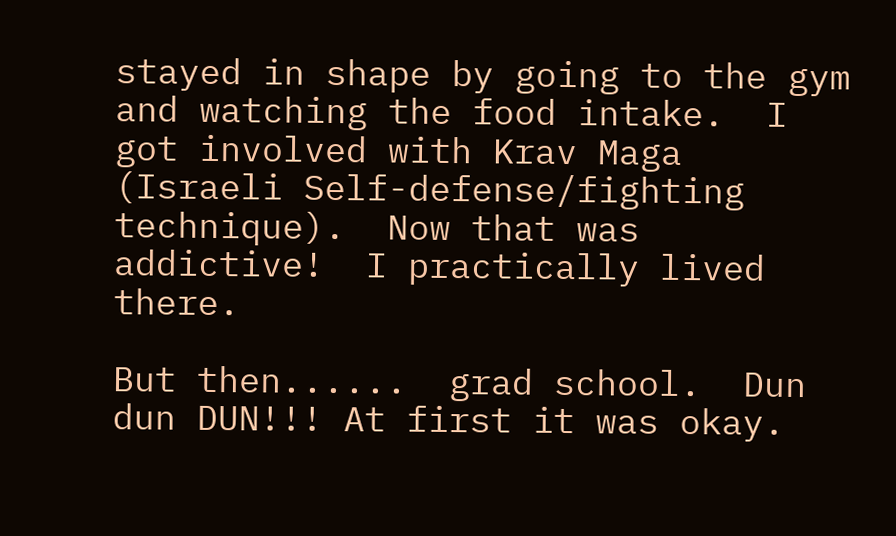stayed in shape by going to the gym and watching the food intake.  I got involved with Krav Maga (Israeli Self-defense/fighting technique).  Now that was addictive!  I practically lived there.

But then......  grad school.  Dun dun DUN!!! At first it was okay.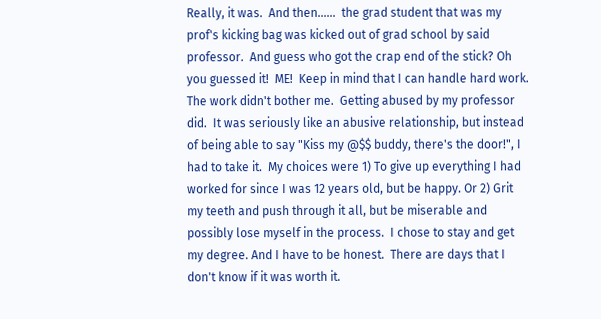Really, it was.  And then......  the grad student that was my prof's kicking bag was kicked out of grad school by said professor.  And guess who got the crap end of the stick? Oh you guessed it!  ME!  Keep in mind that I can handle hard work.  The work didn't bother me.  Getting abused by my professor did.  It was seriously like an abusive relationship, but instead of being able to say "Kiss my @$$ buddy, there's the door!", I had to take it.  My choices were 1) To give up everything I had worked for since I was 12 years old, but be happy. Or 2) Grit my teeth and push through it all, but be miserable and possibly lose myself in the process.  I chose to stay and get my degree. And I have to be honest.  There are days that I don't know if it was worth it.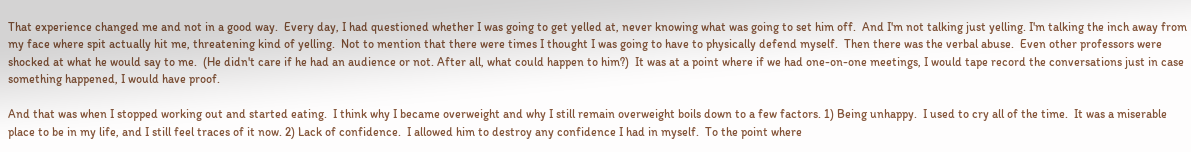That experience changed me and not in a good way.  Every day, I had questioned whether I was going to get yelled at, never knowing what was going to set him off.  And I'm not talking just yelling. I'm talking the inch away from my face where spit actually hit me, threatening kind of yelling.  Not to mention that there were times I thought I was going to have to physically defend myself.  Then there was the verbal abuse.  Even other professors were shocked at what he would say to me.  (He didn't care if he had an audience or not. After all, what could happen to him?)  It was at a point where if we had one-on-one meetings, I would tape record the conversations just in case something happened, I would have proof.

And that was when I stopped working out and started eating.  I think why I became overweight and why I still remain overweight boils down to a few factors. 1) Being unhappy.  I used to cry all of the time.  It was a miserable place to be in my life, and I still feel traces of it now. 2) Lack of confidence.  I allowed him to destroy any confidence I had in myself.  To the point where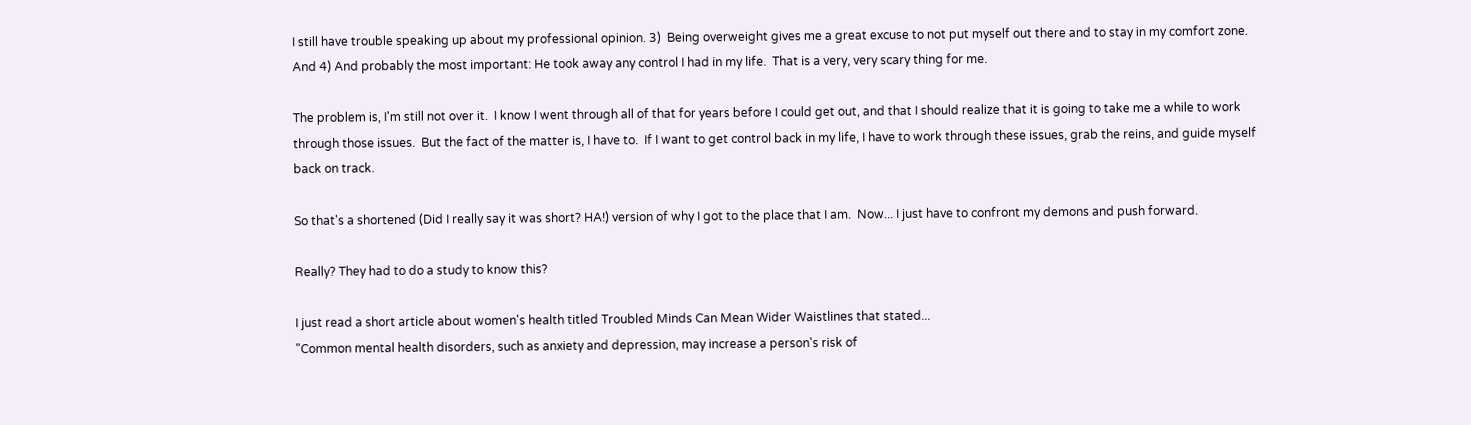I still have trouble speaking up about my professional opinion. 3)  Being overweight gives me a great excuse to not put myself out there and to stay in my comfort zone.  And 4) And probably the most important: He took away any control I had in my life.  That is a very, very scary thing for me.

The problem is, I'm still not over it.  I know I went through all of that for years before I could get out, and that I should realize that it is going to take me a while to work through those issues.  But the fact of the matter is, I have to.  If I want to get control back in my life, I have to work through these issues, grab the reins, and guide myself back on track.

So that's a shortened (Did I really say it was short? HA!) version of why I got to the place that I am.  Now... I just have to confront my demons and push forward.

Really? They had to do a study to know this?

I just read a short article about women's health titled Troubled Minds Can Mean Wider Waistlines that stated...
"Common mental health disorders, such as anxiety and depression, may increase a person's risk of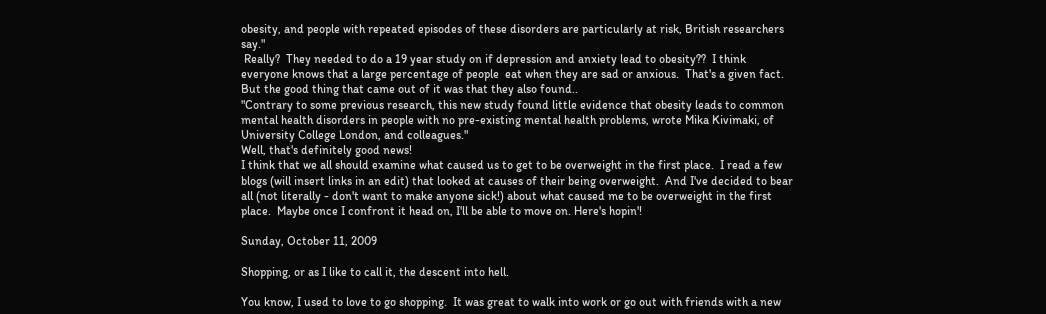obesity, and people with repeated episodes of these disorders are particularly at risk, British researchers say."
 Really?  They needed to do a 19 year study on if depression and anxiety lead to obesity??  I think everyone knows that a large percentage of people  eat when they are sad or anxious.  That's a given fact.  But the good thing that came out of it was that they also found..
"Contrary to some previous research, this new study found little evidence that obesity leads to common mental health disorders in people with no pre-existing mental health problems, wrote Mika Kivimaki, of University College London, and colleagues."
Well, that's definitely good news!
I think that we all should examine what caused us to get to be overweight in the first place.  I read a few blogs (will insert links in an edit) that looked at causes of their being overweight.  And I've decided to bear all (not literally - don't want to make anyone sick!) about what caused me to be overweight in the first place.  Maybe once I confront it head on, I'll be able to move on. Here's hopin'!

Sunday, October 11, 2009

Shopping, or as I like to call it, the descent into hell.

You know, I used to love to go shopping.  It was great to walk into work or go out with friends with a new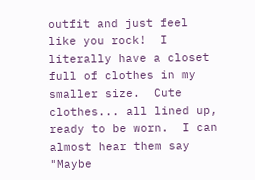outfit and just feel like you rock!  I literally have a closet full of clothes in my smaller size.  Cute clothes... all lined up, ready to be worn.  I can almost hear them say "Maybe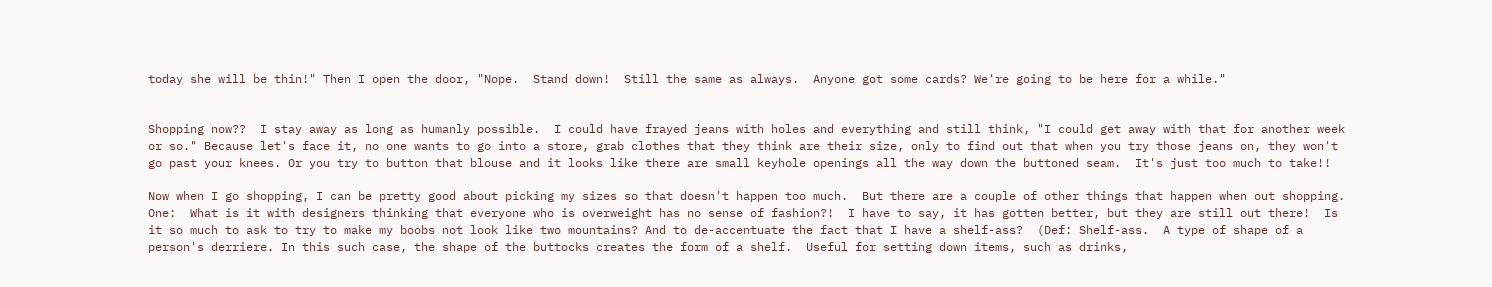today she will be thin!" Then I open the door, "Nope.  Stand down!  Still the same as always.  Anyone got some cards? We're going to be here for a while."


Shopping now??  I stay away as long as humanly possible.  I could have frayed jeans with holes and everything and still think, "I could get away with that for another week or so." Because let's face it, no one wants to go into a store, grab clothes that they think are their size, only to find out that when you try those jeans on, they won't go past your knees. Or you try to button that blouse and it looks like there are small keyhole openings all the way down the buttoned seam.  It's just too much to take!!

Now when I go shopping, I can be pretty good about picking my sizes so that doesn't happen too much.  But there are a couple of other things that happen when out shopping.  One:  What is it with designers thinking that everyone who is overweight has no sense of fashion?!  I have to say, it has gotten better, but they are still out there!  Is it so much to ask to try to make my boobs not look like two mountains? And to de-accentuate the fact that I have a shelf-ass?  (Def: Shelf-ass.  A type of shape of a person's derriere. In this such case, the shape of the buttocks creates the form of a shelf.  Useful for setting down items, such as drinks,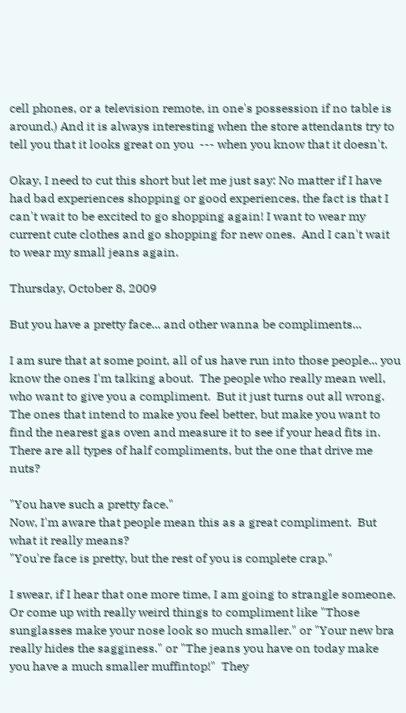cell phones, or a television remote, in one's possession if no table is around.) And it is always interesting when the store attendants try to tell you that it looks great on you  --- when you know that it doesn't.

Okay, I need to cut this short but let me just say: No matter if I have had bad experiences shopping or good experiences, the fact is that I can't wait to be excited to go shopping again! I want to wear my current cute clothes and go shopping for new ones.  And I can't wait to wear my small jeans again.

Thursday, October 8, 2009

But you have a pretty face... and other wanna be compliments...

I am sure that at some point, all of us have run into those people... you know the ones I'm talking about.  The people who really mean well, who want to give you a compliment.  But it just turns out all wrong. The ones that intend to make you feel better, but make you want to find the nearest gas oven and measure it to see if your head fits in.  There are all types of half compliments, but the one that drive me nuts?

"You have such a pretty face."
Now, I'm aware that people mean this as a great compliment.  But what it really means?
"You're face is pretty, but the rest of you is complete crap."

I swear, if I hear that one more time, I am going to strangle someone.  Or come up with really weird things to compliment like "Those sunglasses make your nose look so much smaller." or "Your new bra really hides the sagginess." or "The jeans you have on today make you have a much smaller muffintop!"  They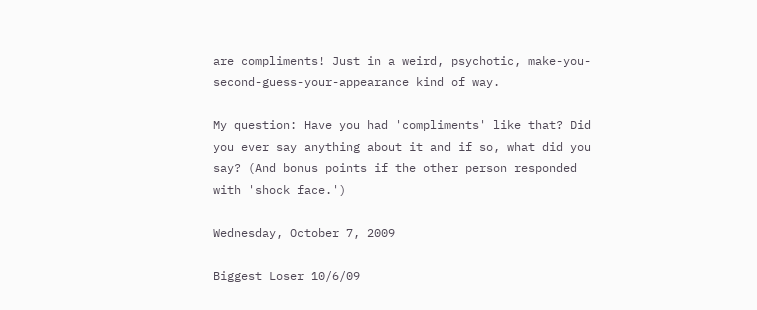are compliments! Just in a weird, psychotic, make-you-second-guess-your-appearance kind of way.

My question: Have you had 'compliments' like that? Did you ever say anything about it and if so, what did you say? (And bonus points if the other person responded with 'shock face.')

Wednesday, October 7, 2009

Biggest Loser 10/6/09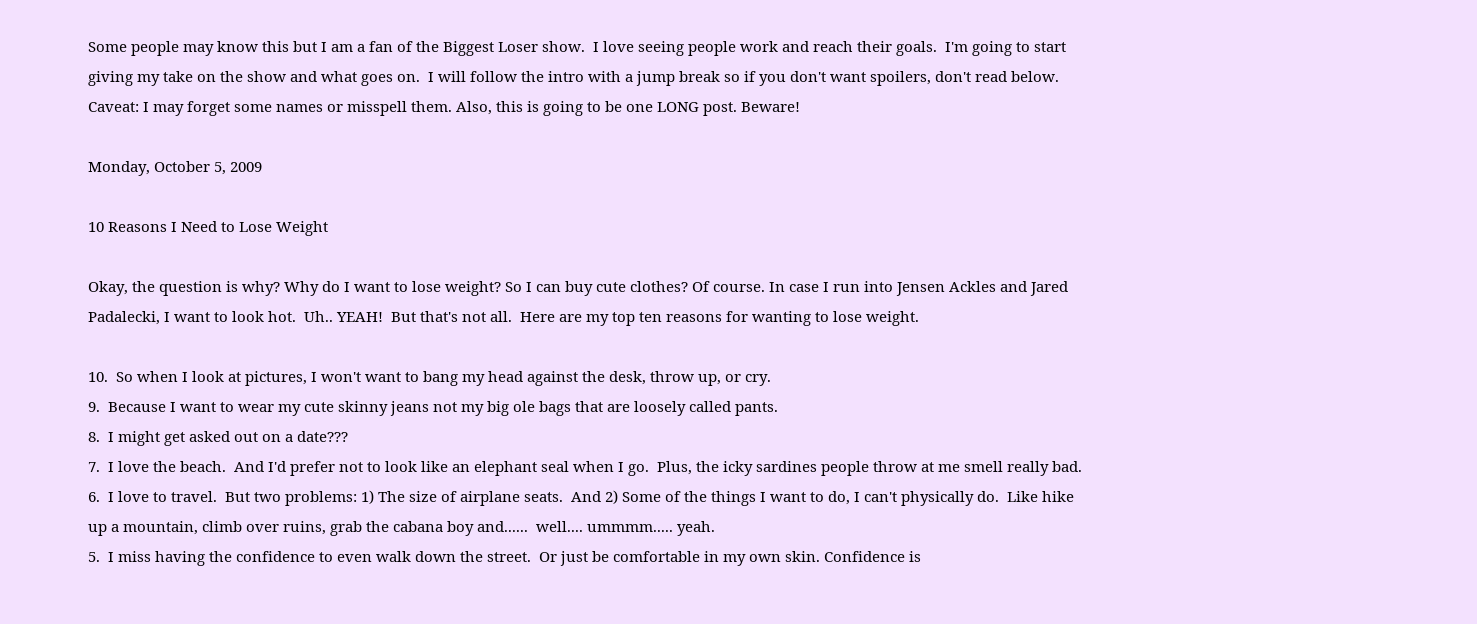Some people may know this but I am a fan of the Biggest Loser show.  I love seeing people work and reach their goals.  I'm going to start giving my take on the show and what goes on.  I will follow the intro with a jump break so if you don't want spoilers, don't read below.
Caveat: I may forget some names or misspell them. Also, this is going to be one LONG post. Beware!

Monday, October 5, 2009

10 Reasons I Need to Lose Weight

Okay, the question is why? Why do I want to lose weight? So I can buy cute clothes? Of course. In case I run into Jensen Ackles and Jared Padalecki, I want to look hot.  Uh.. YEAH!  But that's not all.  Here are my top ten reasons for wanting to lose weight.

10.  So when I look at pictures, I won't want to bang my head against the desk, throw up, or cry.
9.  Because I want to wear my cute skinny jeans not my big ole bags that are loosely called pants.
8.  I might get asked out on a date???
7.  I love the beach.  And I'd prefer not to look like an elephant seal when I go.  Plus, the icky sardines people throw at me smell really bad.
6.  I love to travel.  But two problems: 1) The size of airplane seats.  And 2) Some of the things I want to do, I can't physically do.  Like hike up a mountain, climb over ruins, grab the cabana boy and......  well.... ummmm..... yeah.
5.  I miss having the confidence to even walk down the street.  Or just be comfortable in my own skin. Confidence is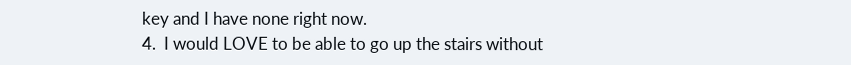key and I have none right now.
4.  I would LOVE to be able to go up the stairs without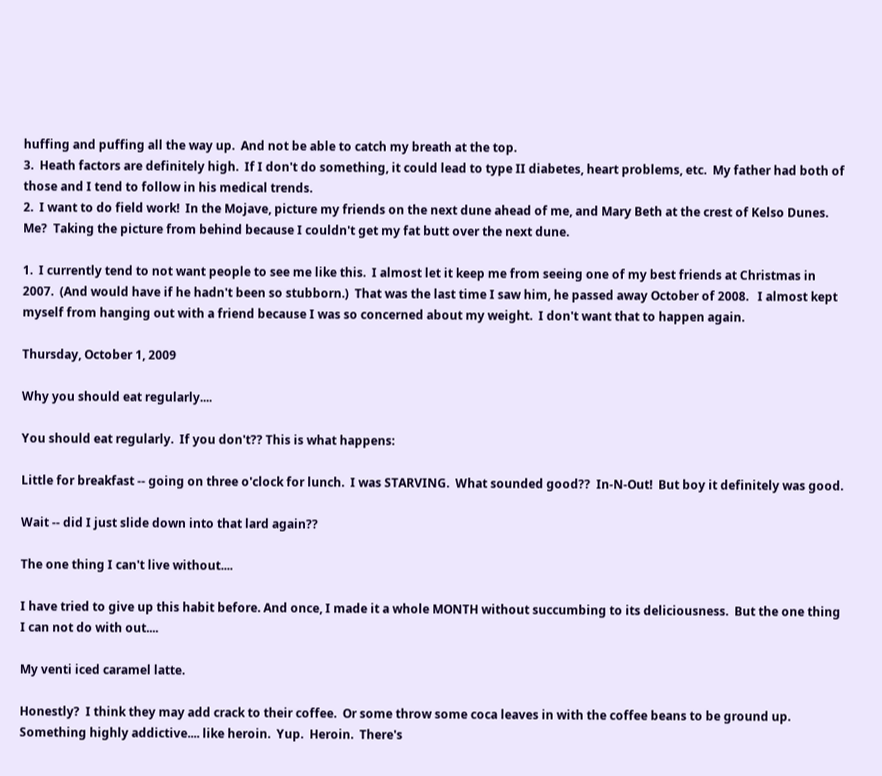huffing and puffing all the way up.  And not be able to catch my breath at the top.
3.  Heath factors are definitely high.  If I don't do something, it could lead to type II diabetes, heart problems, etc.  My father had both of those and I tend to follow in his medical trends.
2.  I want to do field work!  In the Mojave, picture my friends on the next dune ahead of me, and Mary Beth at the crest of Kelso Dunes.  Me?  Taking the picture from behind because I couldn't get my fat butt over the next dune.

1.  I currently tend to not want people to see me like this.  I almost let it keep me from seeing one of my best friends at Christmas in 2007.  (And would have if he hadn't been so stubborn.)  That was the last time I saw him, he passed away October of 2008.   I almost kept myself from hanging out with a friend because I was so concerned about my weight.  I don't want that to happen again.

Thursday, October 1, 2009

Why you should eat regularly....

You should eat regularly.  If you don't?? This is what happens:

Little for breakfast -- going on three o'clock for lunch.  I was STARVING.  What sounded good??  In-N-Out!  But boy it definitely was good.

Wait -- did I just slide down into that lard again??

The one thing I can't live without....

I have tried to give up this habit before. And once, I made it a whole MONTH without succumbing to its deliciousness.  But the one thing I can not do with out....

My venti iced caramel latte.

Honestly?  I think they may add crack to their coffee.  Or some throw some coca leaves in with the coffee beans to be ground up.  Something highly addictive.... like heroin.  Yup.  Heroin.  There's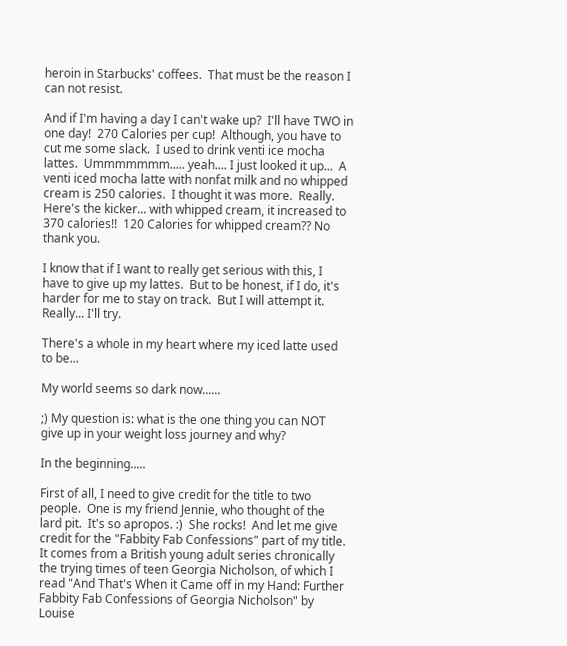heroin in Starbucks' coffees.  That must be the reason I can not resist.

And if I'm having a day I can't wake up?  I'll have TWO in one day!  270 Calories per cup!  Although, you have to cut me some slack.  I used to drink venti ice mocha lattes.  Ummmmmmm..... yeah.... I just looked it up...  A venti iced mocha latte with nonfat milk and no whipped cream is 250 calories.  I thought it was more.  Really.  Here's the kicker... with whipped cream, it increased to 370 calories!!  120 Calories for whipped cream?? No thank you.

I know that if I want to really get serious with this, I have to give up my lattes.  But to be honest, if I do, it's harder for me to stay on track.  But I will attempt it.  Really... I'll try.

There's a whole in my heart where my iced latte used to be...

My world seems so dark now......

;) My question is: what is the one thing you can NOT give up in your weight loss journey and why?

In the beginning.....

First of all, I need to give credit for the title to two people.  One is my friend Jennie, who thought of the lard pit.  It's so apropos. :)  She rocks!  And let me give credit for the "Fabbity Fab Confessions" part of my title.  It comes from a British young adult series chronically the trying times of teen Georgia Nicholson, of which I read "And That's When it Came off in my Hand: Further Fabbity Fab Confessions of Georgia Nicholson" by Louise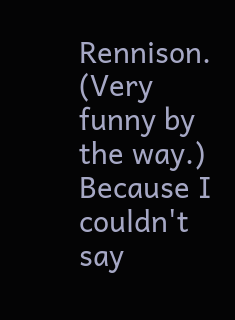Rennison.  (Very funny by the way.)
Because I couldn't say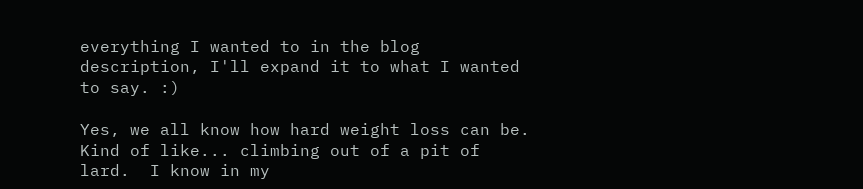everything I wanted to in the blog description, I'll expand it to what I wanted to say. :)

Yes, we all know how hard weight loss can be.  Kind of like... climbing out of a pit of lard.  I know in my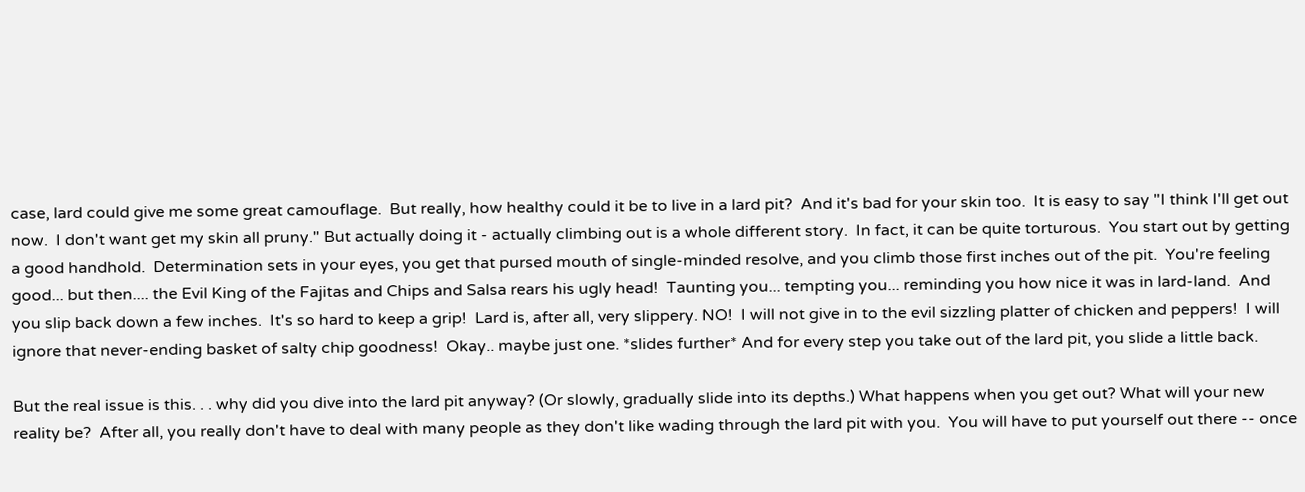case, lard could give me some great camouflage.  But really, how healthy could it be to live in a lard pit?  And it's bad for your skin too.  It is easy to say "I think I'll get out now.  I don't want get my skin all pruny." But actually doing it - actually climbing out is a whole different story.  In fact, it can be quite torturous.  You start out by getting a good handhold.  Determination sets in your eyes, you get that pursed mouth of single-minded resolve, and you climb those first inches out of the pit.  You're feeling good... but then.... the Evil King of the Fajitas and Chips and Salsa rears his ugly head!  Taunting you... tempting you... reminding you how nice it was in lard-land.  And you slip back down a few inches.  It's so hard to keep a grip!  Lard is, after all, very slippery. NO!  I will not give in to the evil sizzling platter of chicken and peppers!  I will ignore that never-ending basket of salty chip goodness!  Okay.. maybe just one. *slides further* And for every step you take out of the lard pit, you slide a little back.

But the real issue is this. . . why did you dive into the lard pit anyway? (Or slowly, gradually slide into its depths.) What happens when you get out? What will your new reality be?  After all, you really don't have to deal with many people as they don't like wading through the lard pit with you.  You will have to put yourself out there -- once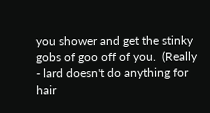you shower and get the stinky gobs of goo off of you.  (Really - lard doesn't do anything for hair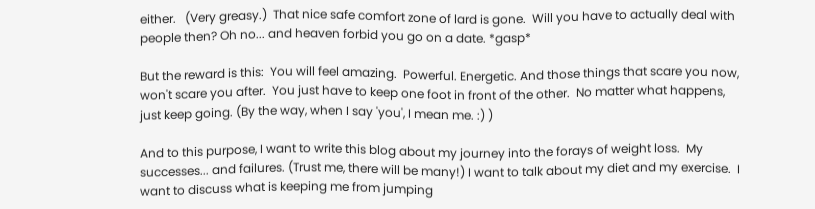either.   (Very greasy.)  That nice safe comfort zone of lard is gone.  Will you have to actually deal with people then? Oh no... and heaven forbid you go on a date. *gasp*

But the reward is this:  You will feel amazing.  Powerful. Energetic. And those things that scare you now, won't scare you after.  You just have to keep one foot in front of the other.  No matter what happens, just keep going. (By the way, when I say 'you', I mean me. :) )

And to this purpose, I want to write this blog about my journey into the forays of weight loss.  My successes... and failures. (Trust me, there will be many!) I want to talk about my diet and my exercise.  I want to discuss what is keeping me from jumping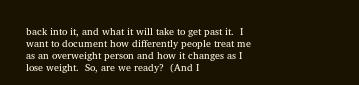back into it, and what it will take to get past it.  I want to document how differently people treat me as an overweight person and how it changes as I lose weight.  So, are we ready?  (And I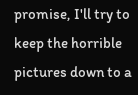promise, I'll try to keep the horrible pictures down to a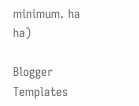minimum. ha ha)

Blogger Templates